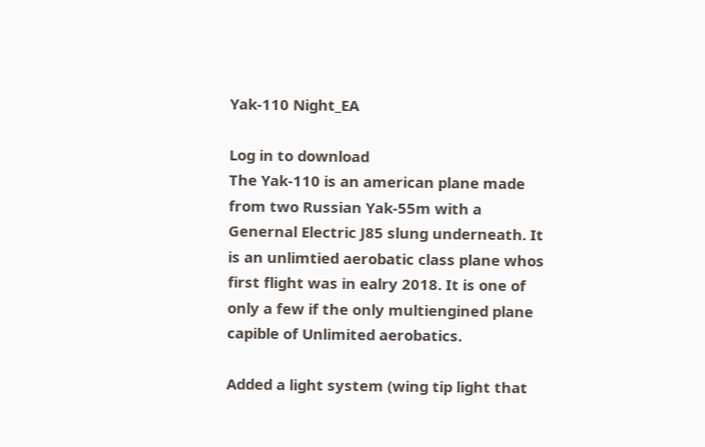Yak-110 Night_EA

Log in to download
The Yak-110 is an american plane made from two Russian Yak-55m with a Genernal Electric J85 slung underneath. It is an unlimtied aerobatic class plane whos first flight was in ealry 2018. It is one of only a few if the only multiengined plane capible of Unlimited aerobatics.

Added a light system (wing tip light that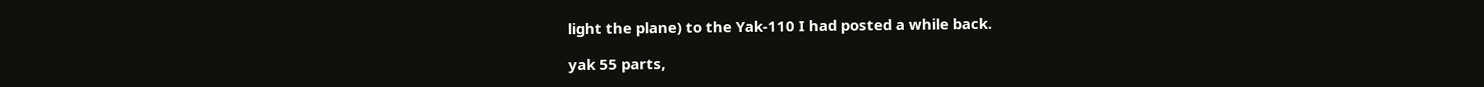light the plane) to the Yak-110 I had posted a while back.

yak 55 parts,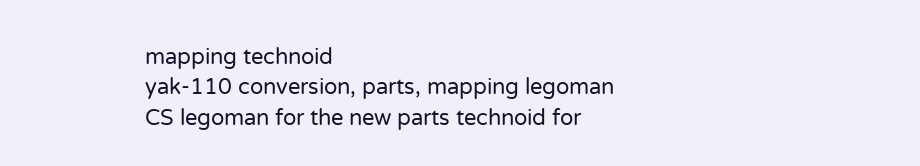mapping technoid
yak-110 conversion, parts, mapping legoman
CS legoman for the new parts technoid for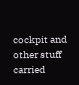cockpit and other stuff carried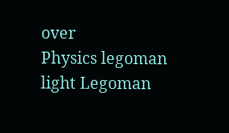over
Physics legoman
light Legoman